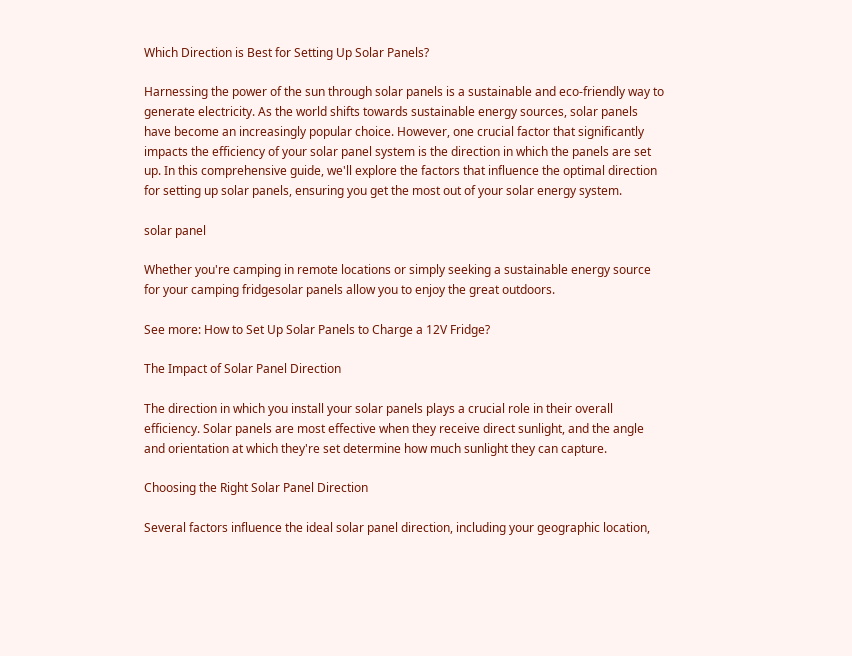Which Direction is Best for Setting Up Solar Panels?

Harnessing the power of the sun through solar panels is a sustainable and eco-friendly way to generate electricity. As the world shifts towards sustainable energy sources, solar panels have become an increasingly popular choice. However, one crucial factor that significantly impacts the efficiency of your solar panel system is the direction in which the panels are set up. In this comprehensive guide, we'll explore the factors that influence the optimal direction for setting up solar panels, ensuring you get the most out of your solar energy system.

solar panel

Whether you're camping in remote locations or simply seeking a sustainable energy source for your camping fridgesolar panels allow you to enjoy the great outdoors.

See more: How to Set Up Solar Panels to Charge a 12V Fridge?

The Impact of Solar Panel Direction

The direction in which you install your solar panels plays a crucial role in their overall efficiency. Solar panels are most effective when they receive direct sunlight, and the angle and orientation at which they're set determine how much sunlight they can capture.

Choosing the Right Solar Panel Direction

Several factors influence the ideal solar panel direction, including your geographic location,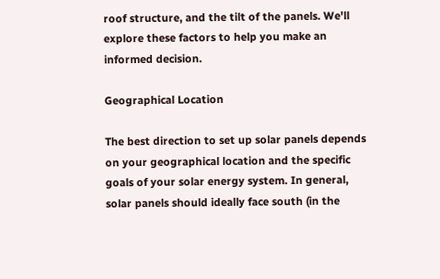roof structure, and the tilt of the panels. We'll explore these factors to help you make an informed decision.

Geographical Location

The best direction to set up solar panels depends on your geographical location and the specific goals of your solar energy system. In general, solar panels should ideally face south (in the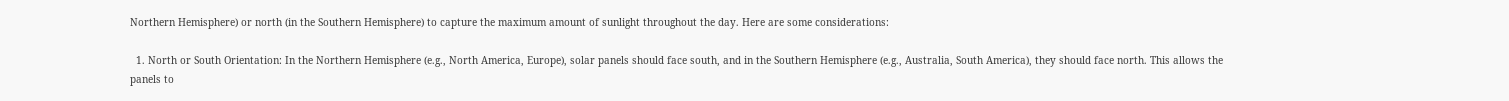Northern Hemisphere) or north (in the Southern Hemisphere) to capture the maximum amount of sunlight throughout the day. Here are some considerations:

  1. North or South Orientation: In the Northern Hemisphere (e.g., North America, Europe), solar panels should face south, and in the Southern Hemisphere (e.g., Australia, South America), they should face north. This allows the panels to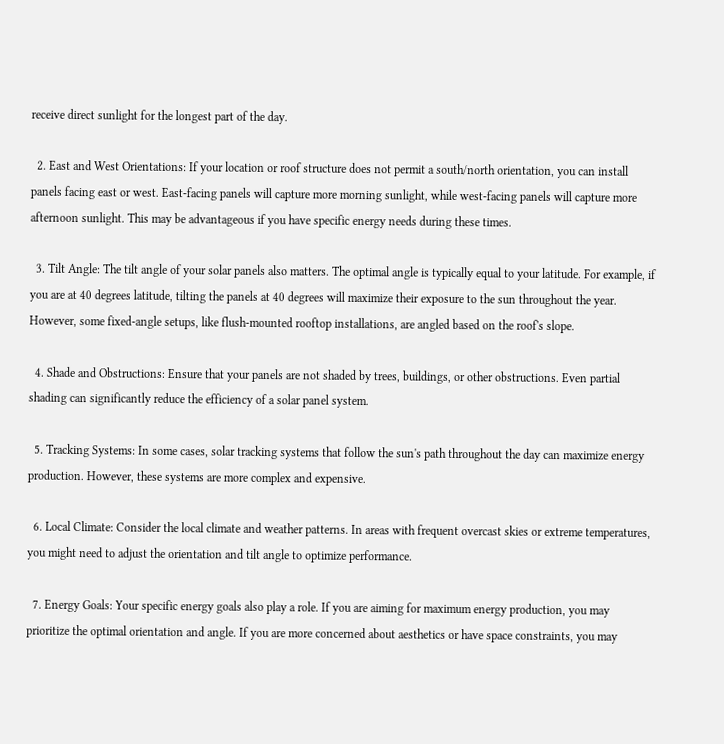receive direct sunlight for the longest part of the day.

  2. East and West Orientations: If your location or roof structure does not permit a south/north orientation, you can install panels facing east or west. East-facing panels will capture more morning sunlight, while west-facing panels will capture more afternoon sunlight. This may be advantageous if you have specific energy needs during these times.

  3. Tilt Angle: The tilt angle of your solar panels also matters. The optimal angle is typically equal to your latitude. For example, if you are at 40 degrees latitude, tilting the panels at 40 degrees will maximize their exposure to the sun throughout the year. However, some fixed-angle setups, like flush-mounted rooftop installations, are angled based on the roof's slope.

  4. Shade and Obstructions: Ensure that your panels are not shaded by trees, buildings, or other obstructions. Even partial shading can significantly reduce the efficiency of a solar panel system.

  5. Tracking Systems: In some cases, solar tracking systems that follow the sun's path throughout the day can maximize energy production. However, these systems are more complex and expensive.

  6. Local Climate: Consider the local climate and weather patterns. In areas with frequent overcast skies or extreme temperatures, you might need to adjust the orientation and tilt angle to optimize performance.

  7. Energy Goals: Your specific energy goals also play a role. If you are aiming for maximum energy production, you may prioritize the optimal orientation and angle. If you are more concerned about aesthetics or have space constraints, you may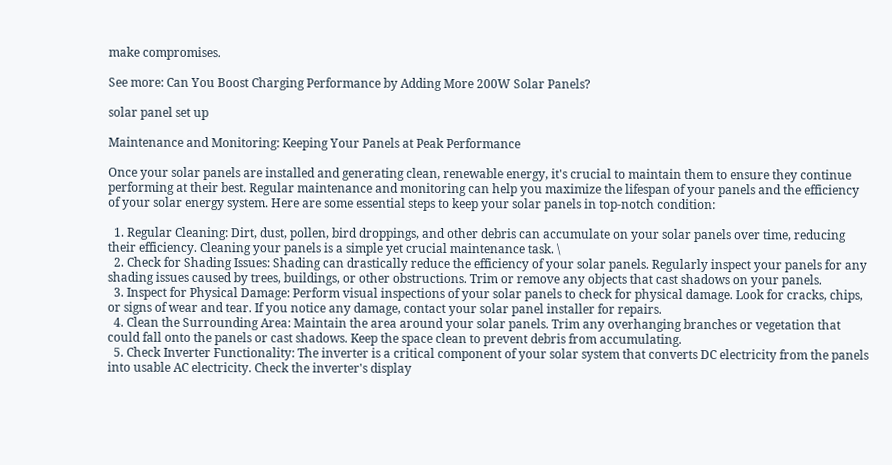make compromises.

See more: Can You Boost Charging Performance by Adding More 200W Solar Panels?

solar panel set up

Maintenance and Monitoring: Keeping Your Panels at Peak Performance

Once your solar panels are installed and generating clean, renewable energy, it's crucial to maintain them to ensure they continue performing at their best. Regular maintenance and monitoring can help you maximize the lifespan of your panels and the efficiency of your solar energy system. Here are some essential steps to keep your solar panels in top-notch condition:

  1. Regular Cleaning: Dirt, dust, pollen, bird droppings, and other debris can accumulate on your solar panels over time, reducing their efficiency. Cleaning your panels is a simple yet crucial maintenance task. \
  2. Check for Shading Issues: Shading can drastically reduce the efficiency of your solar panels. Regularly inspect your panels for any shading issues caused by trees, buildings, or other obstructions. Trim or remove any objects that cast shadows on your panels.
  3. Inspect for Physical Damage: Perform visual inspections of your solar panels to check for physical damage. Look for cracks, chips, or signs of wear and tear. If you notice any damage, contact your solar panel installer for repairs.
  4. Clean the Surrounding Area: Maintain the area around your solar panels. Trim any overhanging branches or vegetation that could fall onto the panels or cast shadows. Keep the space clean to prevent debris from accumulating.
  5. Check Inverter Functionality: The inverter is a critical component of your solar system that converts DC electricity from the panels into usable AC electricity. Check the inverter's display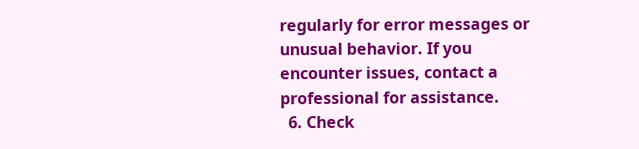regularly for error messages or unusual behavior. If you encounter issues, contact a professional for assistance.
  6. Check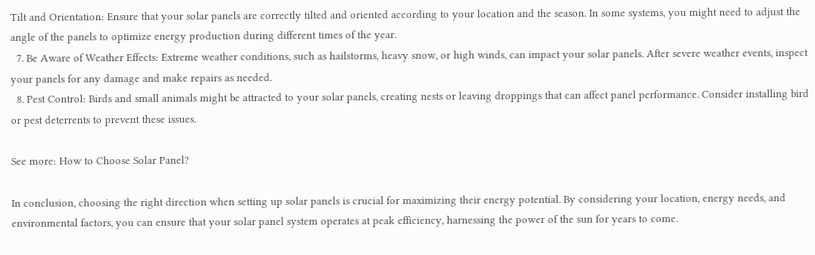Tilt and Orientation: Ensure that your solar panels are correctly tilted and oriented according to your location and the season. In some systems, you might need to adjust the angle of the panels to optimize energy production during different times of the year.
  7. Be Aware of Weather Effects: Extreme weather conditions, such as hailstorms, heavy snow, or high winds, can impact your solar panels. After severe weather events, inspect your panels for any damage and make repairs as needed.
  8. Pest Control: Birds and small animals might be attracted to your solar panels, creating nests or leaving droppings that can affect panel performance. Consider installing bird or pest deterrents to prevent these issues.

See more: How to Choose Solar Panel?

In conclusion, choosing the right direction when setting up solar panels is crucial for maximizing their energy potential. By considering your location, energy needs, and environmental factors, you can ensure that your solar panel system operates at peak efficiency, harnessing the power of the sun for years to come.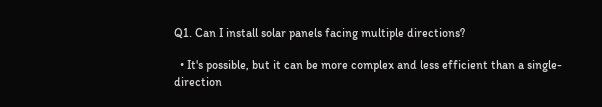Q1. Can I install solar panels facing multiple directions?

  • It's possible, but it can be more complex and less efficient than a single-direction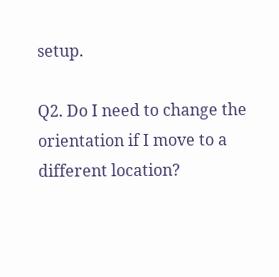setup.

Q2. Do I need to change the orientation if I move to a different location?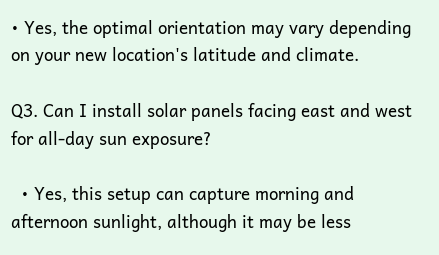• Yes, the optimal orientation may vary depending on your new location's latitude and climate.

Q3. Can I install solar panels facing east and west for all-day sun exposure?

  • Yes, this setup can capture morning and afternoon sunlight, although it may be less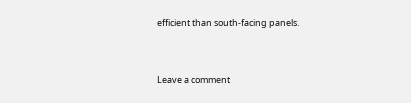efficient than south-facing panels.


Leave a comment